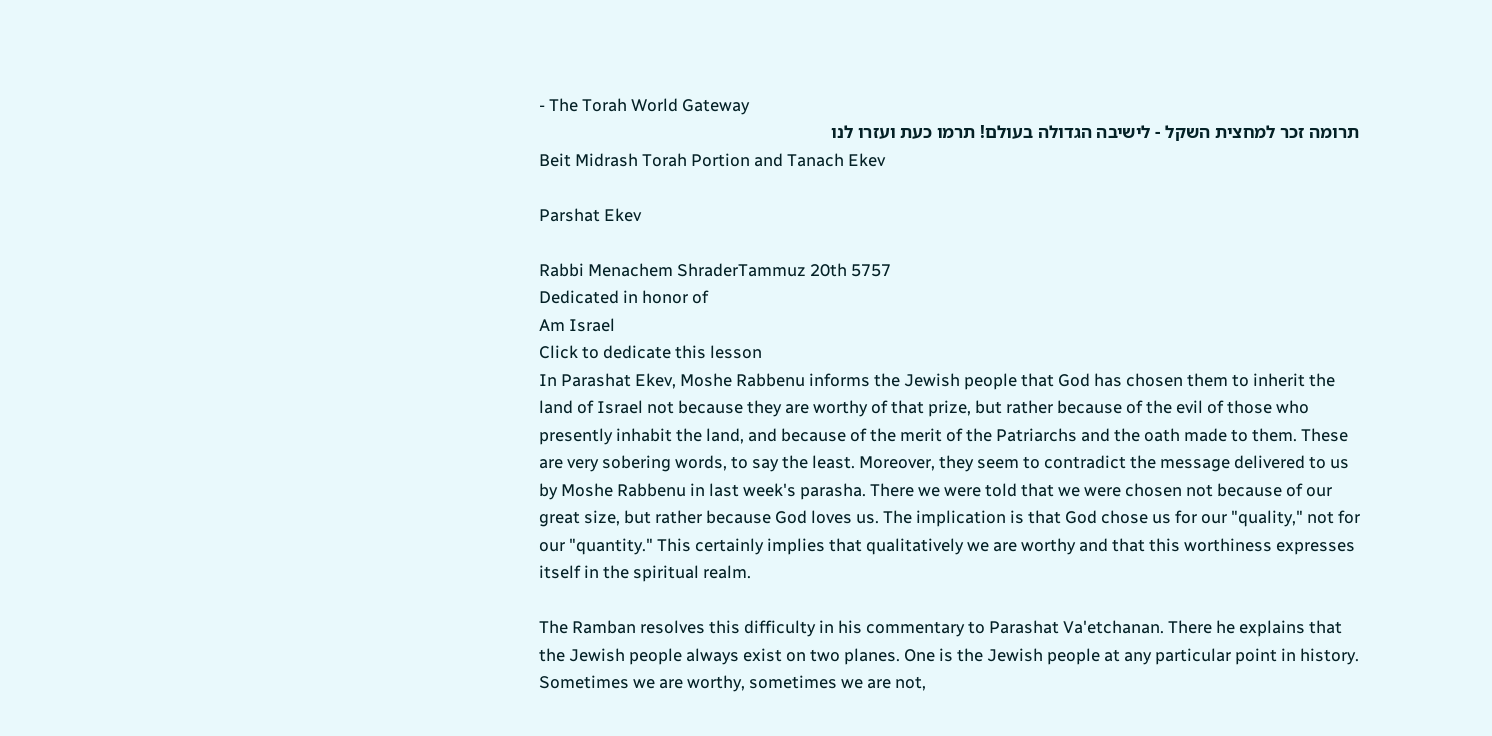- The Torah World Gateway
תרומה זכר למחצית השקל - לישיבה הגדולה בעולם! תרמו כעת ועזרו לנו
Beit Midrash Torah Portion and Tanach Ekev

Parshat Ekev

Rabbi Menachem ShraderTammuz 20th 5757
Dedicated in honor of
Am Israel
Click to dedicate this lesson
In Parashat Ekev, Moshe Rabbenu informs the Jewish people that God has chosen them to inherit the land of Israel not because they are worthy of that prize, but rather because of the evil of those who presently inhabit the land, and because of the merit of the Patriarchs and the oath made to them. These are very sobering words, to say the least. Moreover, they seem to contradict the message delivered to us by Moshe Rabbenu in last week's parasha. There we were told that we were chosen not because of our great size, but rather because God loves us. The implication is that God chose us for our "quality," not for our "quantity." This certainly implies that qualitatively we are worthy and that this worthiness expresses itself in the spiritual realm.

The Ramban resolves this difficulty in his commentary to Parashat Va'etchanan. There he explains that the Jewish people always exist on two planes. One is the Jewish people at any particular point in history. Sometimes we are worthy, sometimes we are not,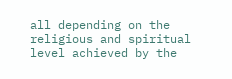all depending on the religious and spiritual level achieved by the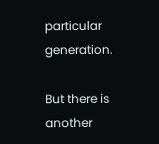particular generation.

But there is another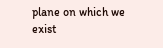plane on which we exist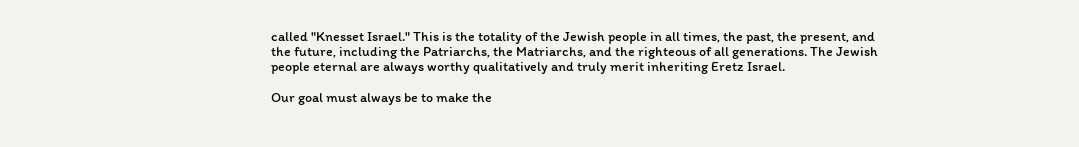called "Knesset Israel." This is the totality of the Jewish people in all times, the past, the present, and the future, including the Patriarchs, the Matriarchs, and the righteous of all generations. The Jewish people eternal are always worthy qualitatively and truly merit inheriting Eretz Israel.

Our goal must always be to make the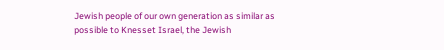Jewish people of our own generation as similar as possible to Knesset Israel, the Jewish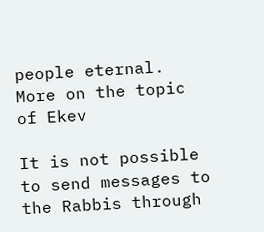people eternal.
More on the topic of Ekev

It is not possible to send messages to the Rabbis through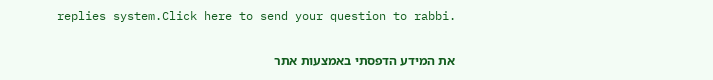replies system.Click here to send your question to rabbi.

את המידע הדפסתי באמצעות אתר